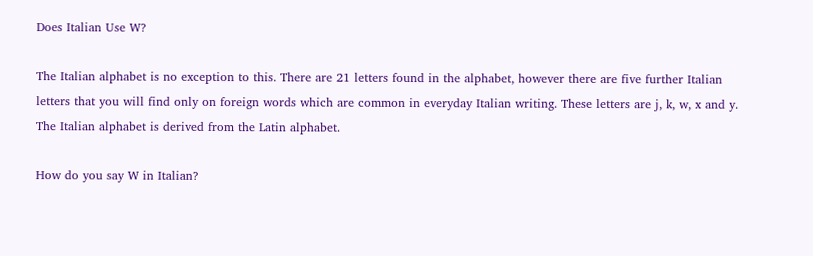Does Italian Use W?

The Italian alphabet is no exception to this. There are 21 letters found in the alphabet, however there are five further Italian letters that you will find only on foreign words which are common in everyday Italian writing. These letters are j, k, w, x and y. The Italian alphabet is derived from the Latin alphabet.

How do you say W in Italian?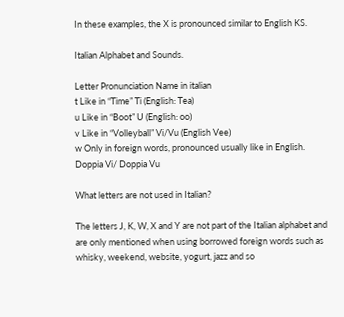In these examples, the X is pronounced similar to English KS.

Italian Alphabet and Sounds.

Letter Pronunciation Name in italian
t Like in “Time” Ti (English: Tea)
u Like in “Boot” U (English: oo)
v Like in “Volleyball” Vi/Vu (English Vee)
w Only in foreign words, pronounced usually like in English. Doppia Vi/ Doppia Vu

What letters are not used in Italian?

The letters J, K, W, X and Y are not part of the Italian alphabet and are only mentioned when using borrowed foreign words such as whisky, weekend, website, yogurt, jazz and so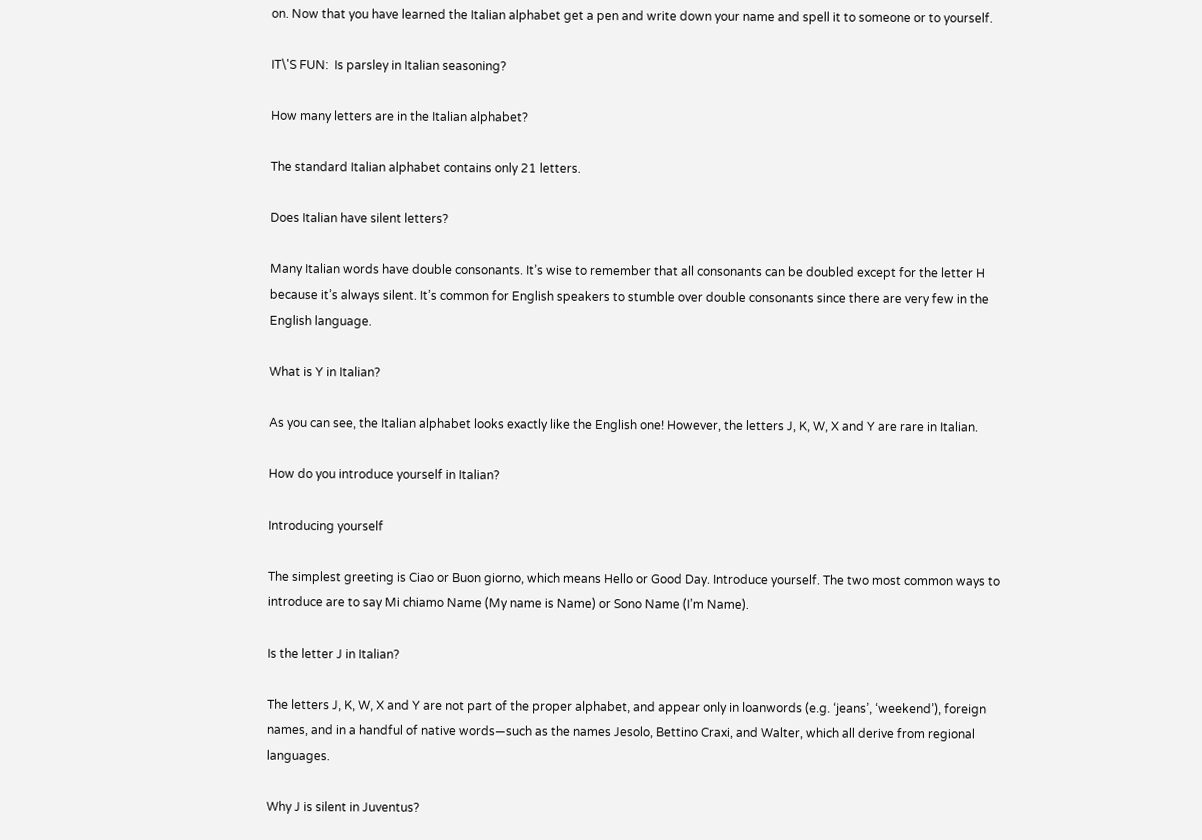on. Now that you have learned the Italian alphabet get a pen and write down your name and spell it to someone or to yourself.

IT\'S FUN:  Is parsley in Italian seasoning?

How many letters are in the Italian alphabet?

The standard Italian alphabet contains only 21 letters.

Does Italian have silent letters?

Many Italian words have double consonants. It’s wise to remember that all consonants can be doubled except for the letter H because it’s always silent. It’s common for English speakers to stumble over double consonants since there are very few in the English language.

What is Y in Italian?

As you can see, the Italian alphabet looks exactly like the English one! However, the letters J, K, W, X and Y are rare in Italian.

How do you introduce yourself in Italian?

Introducing yourself

The simplest greeting is Ciao or Buon giorno, which means Hello or Good Day. Introduce yourself. The two most common ways to introduce are to say Mi chiamo Name (My name is Name) or Sono Name (I’m Name).

Is the letter J in Italian?

The letters J, K, W, X and Y are not part of the proper alphabet, and appear only in loanwords (e.g. ‘jeans’, ‘weekend’), foreign names, and in a handful of native words—such as the names Jesolo, Bettino Craxi, and Walter, which all derive from regional languages.

Why J is silent in Juventus?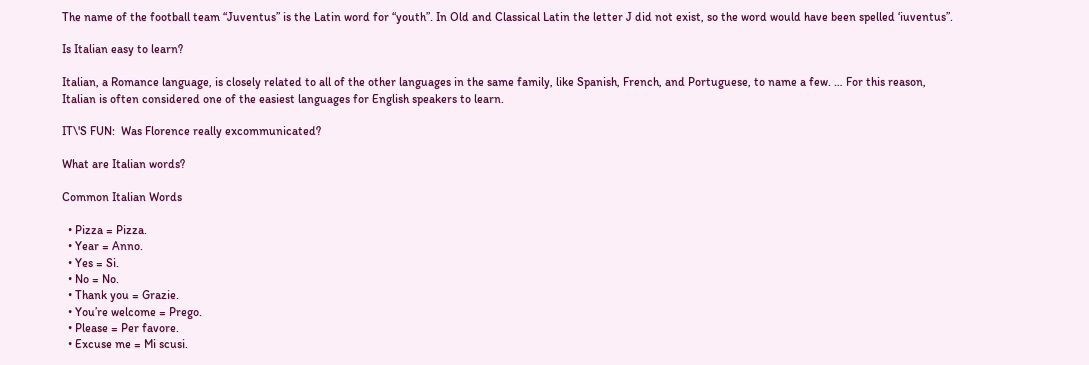The name of the football team “Juventus” is the Latin word for “youth”. In Old and Classical Latin the letter J did not exist, so the word would have been spelled ‘iuventus”.

Is Italian easy to learn?

Italian, a Romance language, is closely related to all of the other languages in the same family, like Spanish, French, and Portuguese, to name a few. … For this reason, Italian is often considered one of the easiest languages for English speakers to learn.

IT\'S FUN:  Was Florence really excommunicated?

What are Italian words?

Common Italian Words

  • Pizza = Pizza.
  • Year = Anno.
  • Yes = Si.
  • No = No.
  • Thank you = Grazie.
  • You’re welcome = Prego.
  • Please = Per favore.
  • Excuse me = Mi scusi.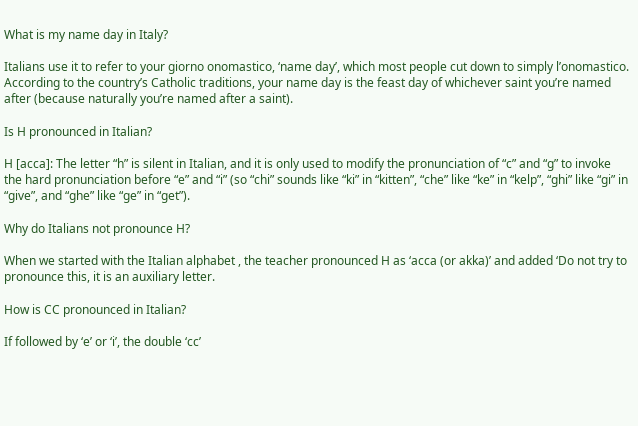What is my name day in Italy?

Italians use it to refer to your giorno onomastico, ‘name day’, which most people cut down to simply l’onomastico. According to the country’s Catholic traditions, your name day is the feast day of whichever saint you’re named after (because naturally you’re named after a saint).

Is H pronounced in Italian?

H [acca]: The letter “h” is silent in Italian, and it is only used to modify the pronunciation of “c” and “g” to invoke the hard pronunciation before “e” and “i” (so “chi” sounds like “ki” in “kitten”, “che” like “ke” in “kelp”, “ghi” like “gi” in “give”, and “ghe” like “ge” in “get”).

Why do Italians not pronounce H?

When we started with the Italian alphabet , the teacher pronounced H as ‘acca (or akka)’ and added ‘Do not try to pronounce this, it is an auxiliary letter.

How is CC pronounced in Italian?

If followed by ‘e’ or ‘i’, the double ‘cc’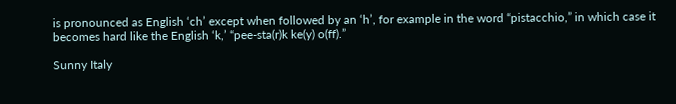is pronounced as English ‘ch’ except when followed by an ‘h’, for example in the word “pistacchio,” in which case it becomes hard like the English ‘k,’ “pee-sta(r)k ke(y) o(ff).”

Sunny Italy